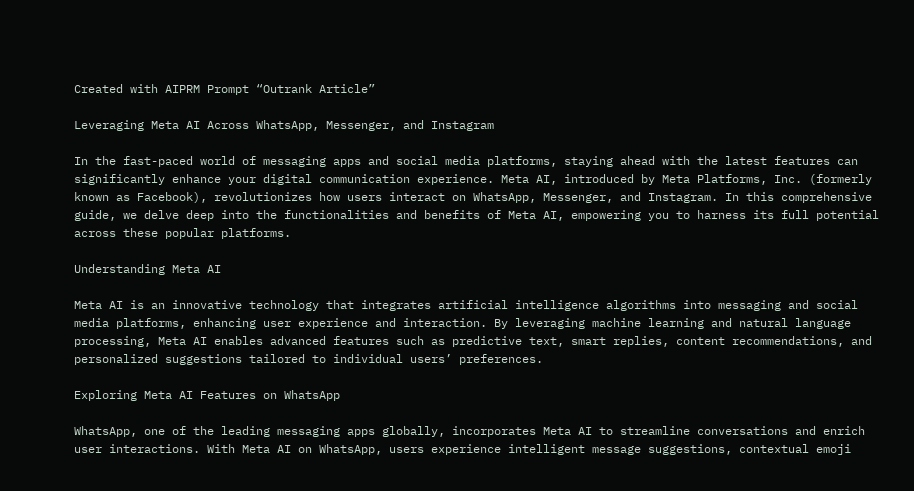Created with AIPRM Prompt “Outrank Article”

Leveraging Meta AI Across WhatsApp, Messenger, and Instagram

In the fast-paced world of messaging apps and social media platforms, staying ahead with the latest features can significantly enhance your digital communication experience. Meta AI, introduced by Meta Platforms, Inc. (formerly known as Facebook), revolutionizes how users interact on WhatsApp, Messenger, and Instagram. In this comprehensive guide, we delve deep into the functionalities and benefits of Meta AI, empowering you to harness its full potential across these popular platforms.

Understanding Meta AI

Meta AI is an innovative technology that integrates artificial intelligence algorithms into messaging and social media platforms, enhancing user experience and interaction. By leveraging machine learning and natural language processing, Meta AI enables advanced features such as predictive text, smart replies, content recommendations, and personalized suggestions tailored to individual users’ preferences.

Exploring Meta AI Features on WhatsApp

WhatsApp, one of the leading messaging apps globally, incorporates Meta AI to streamline conversations and enrich user interactions. With Meta AI on WhatsApp, users experience intelligent message suggestions, contextual emoji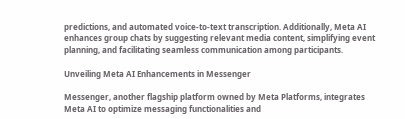predictions, and automated voice-to-text transcription. Additionally, Meta AI enhances group chats by suggesting relevant media content, simplifying event planning, and facilitating seamless communication among participants.

Unveiling Meta AI Enhancements in Messenger

Messenger, another flagship platform owned by Meta Platforms, integrates Meta AI to optimize messaging functionalities and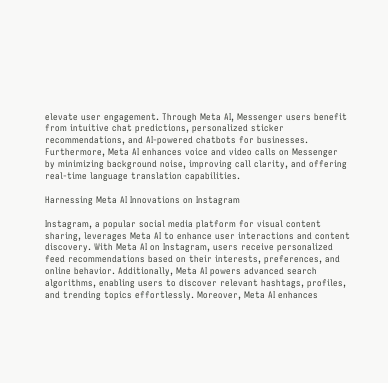elevate user engagement. Through Meta AI, Messenger users benefit from intuitive chat predictions, personalized sticker recommendations, and AI-powered chatbots for businesses. Furthermore, Meta AI enhances voice and video calls on Messenger by minimizing background noise, improving call clarity, and offering real-time language translation capabilities.

Harnessing Meta AI Innovations on Instagram

Instagram, a popular social media platform for visual content sharing, leverages Meta AI to enhance user interactions and content discovery. With Meta AI on Instagram, users receive personalized feed recommendations based on their interests, preferences, and online behavior. Additionally, Meta AI powers advanced search algorithms, enabling users to discover relevant hashtags, profiles, and trending topics effortlessly. Moreover, Meta AI enhances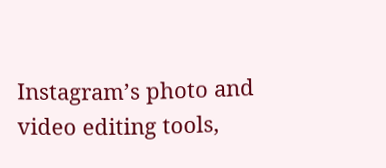Instagram’s photo and video editing tools,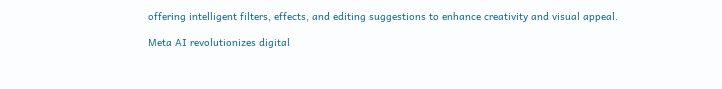offering intelligent filters, effects, and editing suggestions to enhance creativity and visual appeal.

Meta AI revolutionizes digital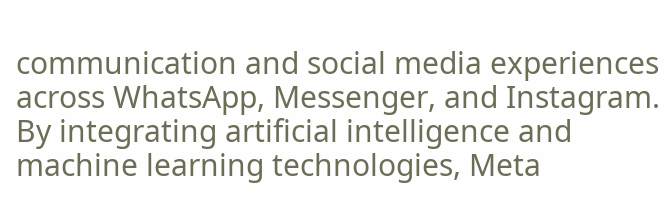communication and social media experiences across WhatsApp, Messenger, and Instagram. By integrating artificial intelligence and machine learning technologies, Meta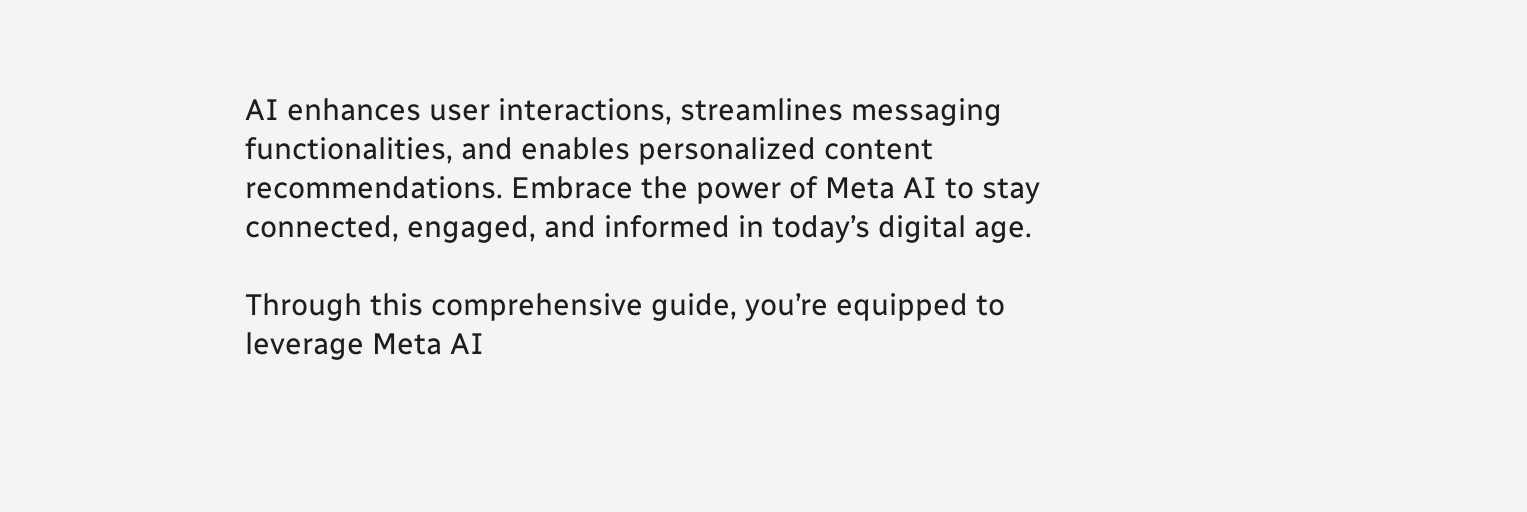AI enhances user interactions, streamlines messaging functionalities, and enables personalized content recommendations. Embrace the power of Meta AI to stay connected, engaged, and informed in today’s digital age.

Through this comprehensive guide, you’re equipped to leverage Meta AI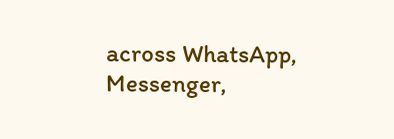across WhatsApp, Messenger,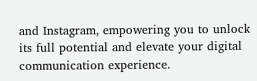and Instagram, empowering you to unlock its full potential and elevate your digital communication experience.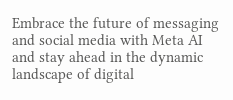Embrace the future of messaging and social media with Meta AI and stay ahead in the dynamic landscape of digital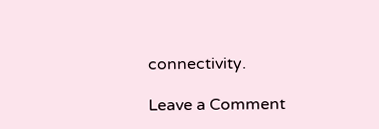connectivity.

Leave a Comment